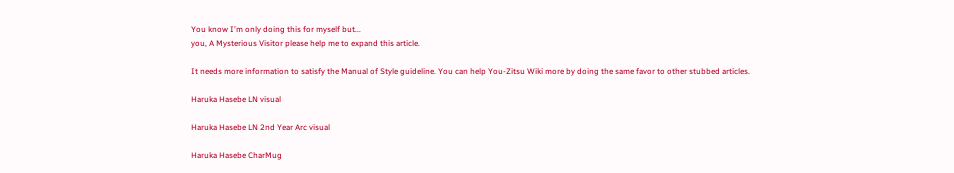You know I'm only doing this for myself but...
you, A Mysterious Visitor please help me to expand this article.

It needs more information to satisfy the Manual of Style guideline. You can help You-Zitsu Wiki more by doing the same favor to other stubbed articles.

Haruka Hasebe LN visual

Haruka Hasebe LN 2nd Year Arc visual

Haruka Hasebe CharMug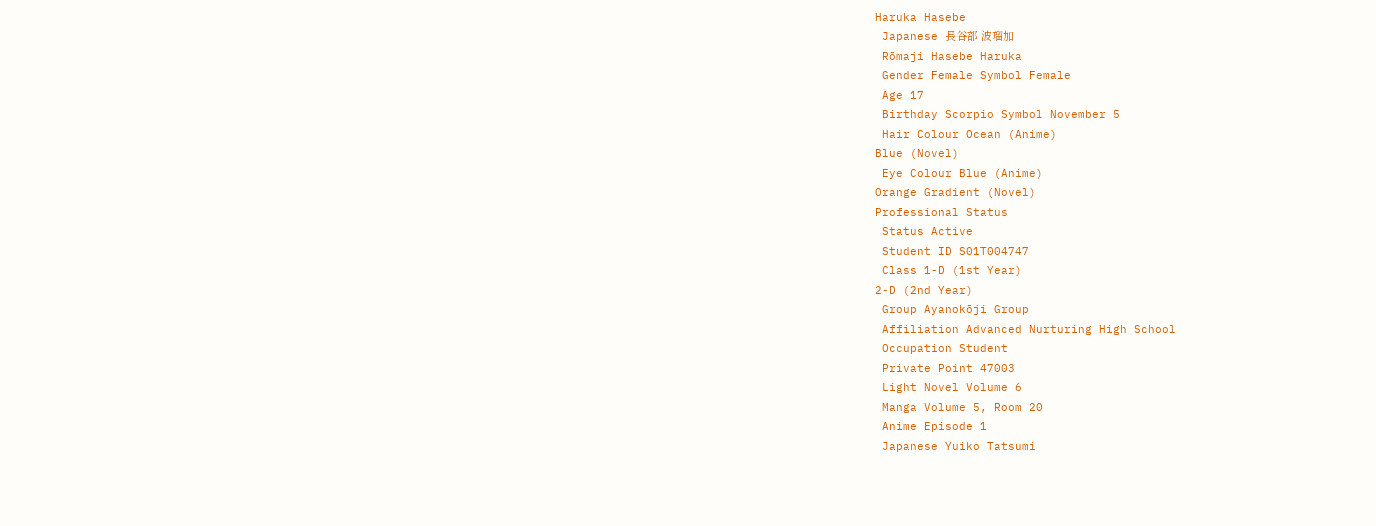Haruka Hasebe
 Japanese 長谷部 波瑠加
 Rōmaji Hasebe Haruka
 Gender Female Symbol Female
 Age 17
 Birthday Scorpio Symbol November 5
 Hair Colour Ocean (Anime)
Blue (Novel)
 Eye Colour Blue (Anime)
Orange Gradient (Novel)
Professional Status
 Status Active
 Student ID S01T004747
 Class 1-D (1st Year)
2-D (2nd Year)
 Group Ayanokōji Group
 Affiliation Advanced Nurturing High School
 Occupation Student
 Private Point 47003
 Light Novel Volume 6
 Manga Volume 5, Room 20
 Anime Episode 1
 Japanese Yuiko Tatsumi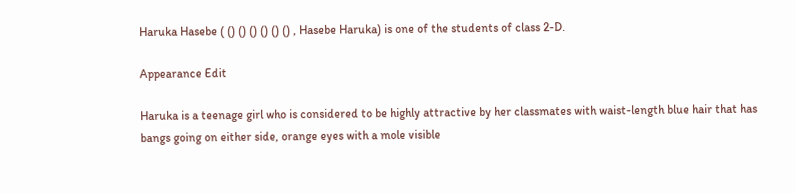Haruka Hasebe ( () () () () () () , Hasebe Haruka) is one of the students of class 2-D.

Appearance Edit

Haruka is a teenage girl who is considered to be highly attractive by her classmates with waist-length blue hair that has bangs going on either side, orange eyes with a mole visible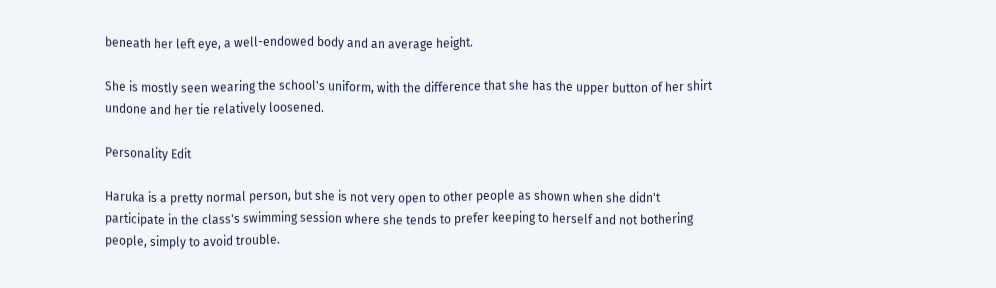beneath her left eye, a well-endowed body and an average height.

She is mostly seen wearing the school's uniform, with the difference that she has the upper button of her shirt undone and her tie relatively loosened.

Personality Edit

Haruka is a pretty normal person, but she is not very open to other people as shown when she didn't participate in the class's swimming session where she tends to prefer keeping to herself and not bothering people, simply to avoid trouble.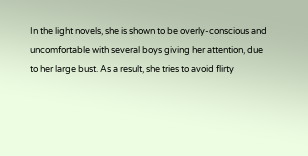In the light novels, she is shown to be overly-conscious and uncomfortable with several boys giving her attention, due to her large bust. As a result, she tries to avoid flirty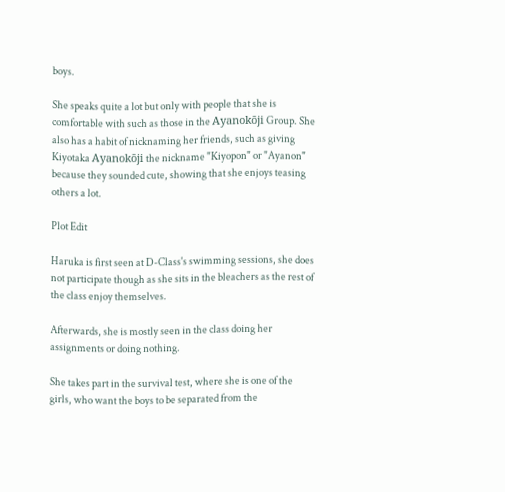boys.

She speaks quite a lot but only with people that she is comfortable with such as those in the Ayanokōji Group. She also has a habit of nicknaming her friends, such as giving Kiyotaka Ayanokōji the nickname "Kiyopon" or "Ayanon" because they sounded cute, showing that she enjoys teasing others a lot.

Plot Edit

Haruka is first seen at D-Class's swimming sessions, she does not participate though as she sits in the bleachers as the rest of the class enjoy themselves.

Afterwards, she is mostly seen in the class doing her assignments or doing nothing.

She takes part in the survival test, where she is one of the girls, who want the boys to be separated from the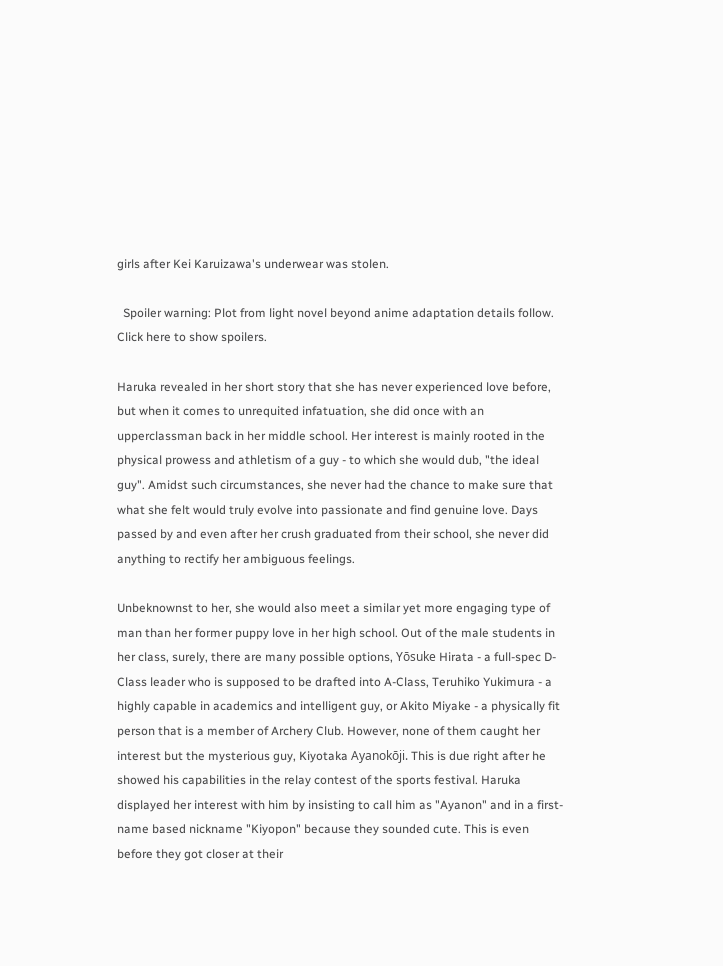girls after Kei Karuizawa's underwear was stolen.

  Spoiler warning: Plot from light novel beyond anime adaptation details follow. Click here to show spoilers.

Haruka revealed in her short story that she has never experienced love before, but when it comes to unrequited infatuation, she did once with an upperclassman back in her middle school. Her interest is mainly rooted in the physical prowess and athletism of a guy - to which she would dub, "the ideal guy". Amidst such circumstances, she never had the chance to make sure that what she felt would truly evolve into passionate and find genuine love. Days passed by and even after her crush graduated from their school, she never did anything to rectify her ambiguous feelings.

Unbeknownst to her, she would also meet a similar yet more engaging type of man than her former puppy love in her high school. Out of the male students in her class, surely, there are many possible options, Yōsuke Hirata - a full-spec D-Class leader who is supposed to be drafted into A-Class, Teruhiko Yukimura - a highly capable in academics and intelligent guy, or Akito Miyake - a physically fit person that is a member of Archery Club. However, none of them caught her interest but the mysterious guy, Kiyotaka Ayanokōji. This is due right after he showed his capabilities in the relay contest of the sports festival. Haruka displayed her interest with him by insisting to call him as "Ayanon" and in a first-name based nickname "Kiyopon" because they sounded cute. This is even before they got closer at their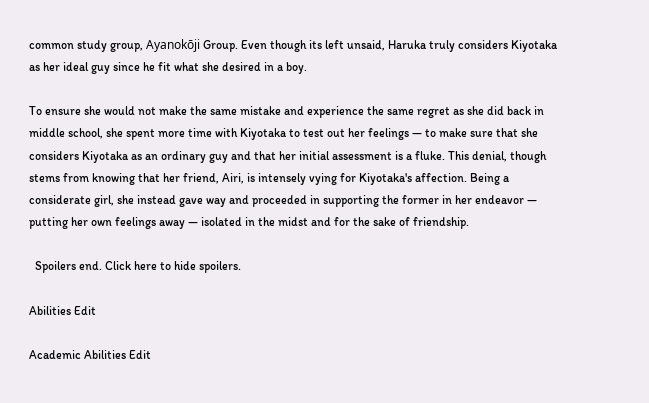common study group, Ayanokōji Group. Even though its left unsaid, Haruka truly considers Kiyotaka as her ideal guy since he fit what she desired in a boy.

To ensure she would not make the same mistake and experience the same regret as she did back in middle school, she spent more time with Kiyotaka to test out her feelings — to make sure that she considers Kiyotaka as an ordinary guy and that her initial assessment is a fluke. This denial, though stems from knowing that her friend, Airi, is intensely vying for Kiyotaka's affection. Being a considerate girl, she instead gave way and proceeded in supporting the former in her endeavor — putting her own feelings away — isolated in the midst and for the sake of friendship.

  Spoilers end. Click here to hide spoilers.

Abilities Edit

Academic Abilities Edit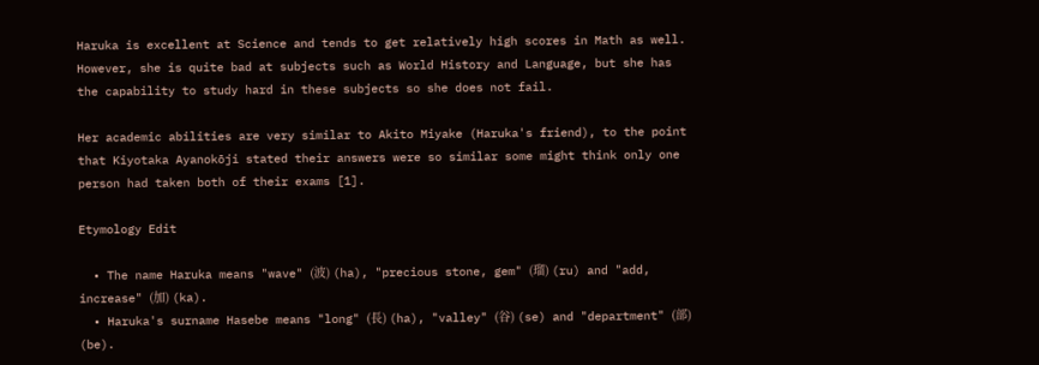Haruka is excellent at Science and tends to get relatively high scores in Math as well. However, she is quite bad at subjects such as World History and Language, but she has the capability to study hard in these subjects so she does not fail.

Her academic abilities are very similar to Akito Miyake (Haruka's friend), to the point that Kiyotaka Ayanokōji stated their answers were so similar some might think only one person had taken both of their exams [1].

Etymology Edit

  • The name Haruka means "wave" (波) (ha), "precious stone, gem" (瑠) (ru) and "add, increase" (加) (ka).
  • Haruka's surname Hasebe means "long" (長) (ha), "valley" (谷) (se) and "department" (部) (be).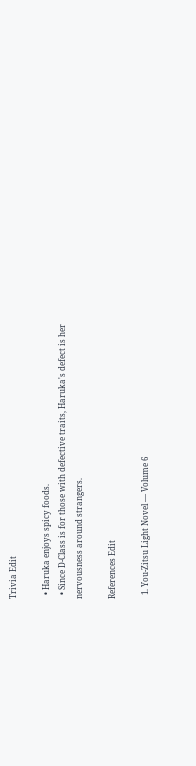Trivia Edit

  • Haruka enjoys spicy foods.
  • Since D-Class is for those with defective traits, Haruka's defect is her nervousness around strangers.

References Edit

  1. You-Zitsu Light Novel — Volume 6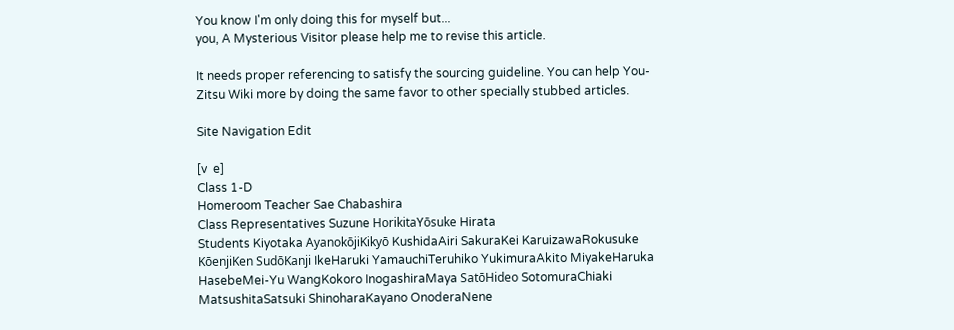You know I'm only doing this for myself but...
you, A Mysterious Visitor please help me to revise this article.

It needs proper referencing to satisfy the sourcing guideline. You can help You-Zitsu Wiki more by doing the same favor to other specially stubbed articles.

Site Navigation Edit

[v  e]
Class 1-D
Homeroom Teacher Sae Chabashira
Class Representatives Suzune HorikitaYōsuke Hirata
Students Kiyotaka AyanokōjiKikyō KushidaAiri SakuraKei KaruizawaRokusuke KōenjiKen SudōKanji IkeHaruki YamauchiTeruhiko YukimuraAkito MiyakeHaruka HasebeMei-Yu WangKokoro InogashiraMaya SatōHideo SotomuraChiaki MatsushitaSatsuki ShinoharaKayano OnoderaNene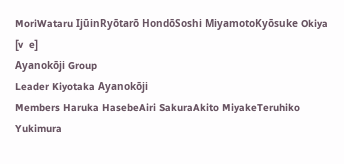MoriWataru IjūinRyōtarō HondōSoshi MiyamotoKyōsuke Okiya
[v  e]
Ayanokōji Group
Leader Kiyotaka Ayanokōji
Members Haruka HasebeAiri SakuraAkito MiyakeTeruhiko Yukimura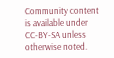Community content is available under CC-BY-SA unless otherwise noted.